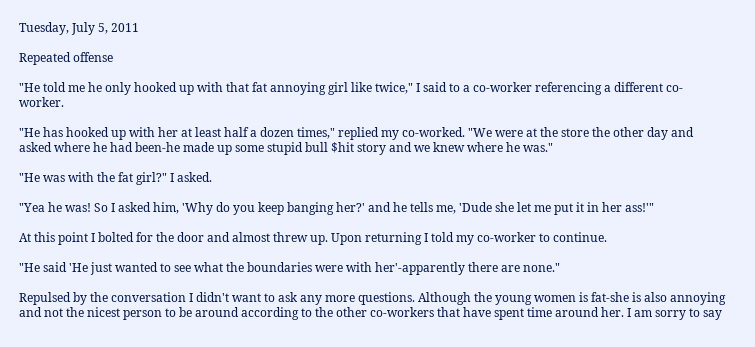Tuesday, July 5, 2011

Repeated offense

"He told me he only hooked up with that fat annoying girl like twice," I said to a co-worker referencing a different co-worker.

"He has hooked up with her at least half a dozen times," replied my co-worked. "We were at the store the other day and asked where he had been-he made up some stupid bull $hit story and we knew where he was."

"He was with the fat girl?" I asked.

"Yea he was! So I asked him, 'Why do you keep banging her?' and he tells me, 'Dude she let me put it in her ass!'"

At this point I bolted for the door and almost threw up. Upon returning I told my co-worker to continue.

"He said 'He just wanted to see what the boundaries were with her'-apparently there are none."

Repulsed by the conversation I didn't want to ask any more questions. Although the young women is fat-she is also annoying and not the nicest person to be around according to the other co-workers that have spent time around her. I am sorry to say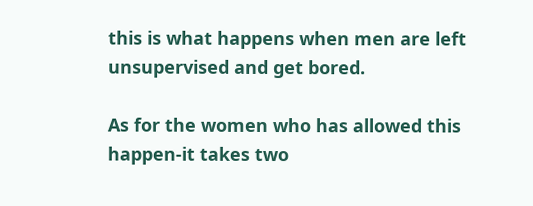this is what happens when men are left unsupervised and get bored.

As for the women who has allowed this happen-it takes two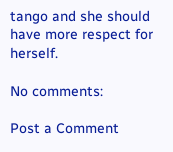tango and she should have more respect for herself.

No comments:

Post a Comment